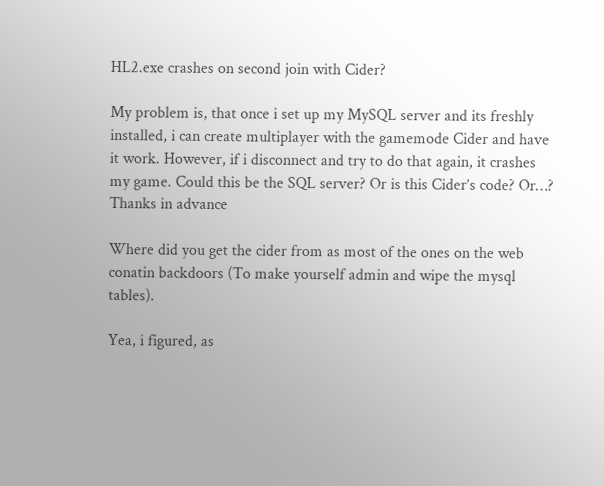HL2.exe crashes on second join with Cider?

My problem is, that once i set up my MySQL server and its freshly installed, i can create multiplayer with the gamemode Cider and have it work. However, if i disconnect and try to do that again, it crashes my game. Could this be the SQL server? Or is this Cider’s code? Or…? Thanks in advance

Where did you get the cider from as most of the ones on the web conatin backdoors (To make yourself admin and wipe the mysql tables).

Yea, i figured, as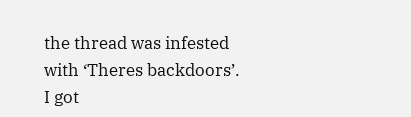the thread was infested with ‘Theres backdoors’. I got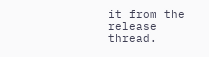it from the release thread.